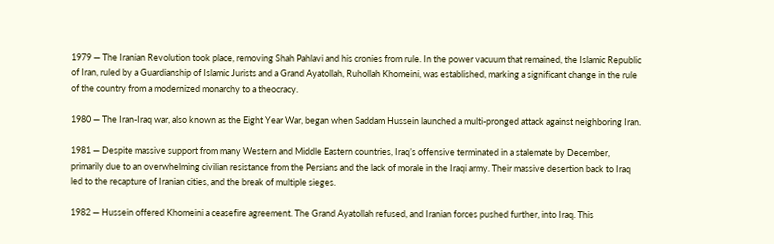1979 — The Iranian Revolution took place, removing Shah Pahlavi and his cronies from rule. In the power vacuum that remained, the Islamic Republic of Iran, ruled by a Guardianship of Islamic Jurists and a Grand Ayatollah, Ruhollah Khomeini, was established, marking a significant change in the rule of the country from a modernized monarchy to a theocracy.

1980 — The Iran-Iraq war, also known as the Eight Year War, began when Saddam Hussein launched a multi-pronged attack against neighboring Iran.

1981 — Despite massive support from many Western and Middle Eastern countries, Iraq’s offensive terminated in a stalemate by December, primarily due to an overwhelming civilian resistance from the Persians and the lack of morale in the Iraqi army. Their massive desertion back to Iraq led to the recapture of Iranian cities, and the break of multiple sieges.

1982 — Hussein offered Khomeini a ceasefire agreement. The Grand Ayatollah refused, and Iranian forces pushed further, into Iraq. This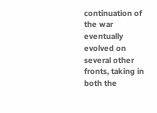continuation of the war eventually evolved on several other fronts, taking in both the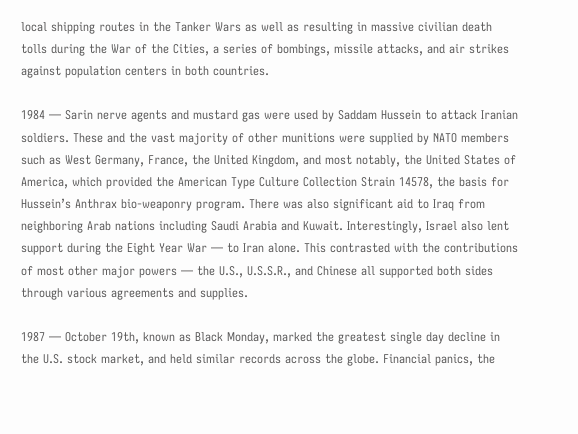local shipping routes in the Tanker Wars as well as resulting in massive civilian death tolls during the War of the Cities, a series of bombings, missile attacks, and air strikes against population centers in both countries.

1984 — Sarin nerve agents and mustard gas were used by Saddam Hussein to attack Iranian soldiers. These and the vast majority of other munitions were supplied by NATO members such as West Germany, France, the United Kingdom, and most notably, the United States of America, which provided the American Type Culture Collection Strain 14578, the basis for Hussein’s Anthrax bio-weaponry program. There was also significant aid to Iraq from neighboring Arab nations including Saudi Arabia and Kuwait. Interestingly, Israel also lent support during the Eight Year War — to Iran alone. This contrasted with the contributions of most other major powers — the U.S., U.S.S.R., and Chinese all supported both sides through various agreements and supplies.

1987 — October 19th, known as Black Monday, marked the greatest single day decline in the U.S. stock market, and held similar records across the globe. Financial panics, the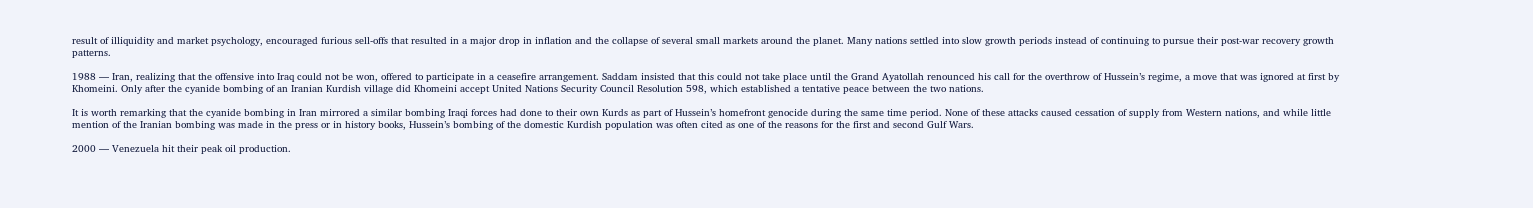result of illiquidity and market psychology, encouraged furious sell-offs that resulted in a major drop in inflation and the collapse of several small markets around the planet. Many nations settled into slow growth periods instead of continuing to pursue their post-war recovery growth patterns.

1988 — Iran, realizing that the offensive into Iraq could not be won, offered to participate in a ceasefire arrangement. Saddam insisted that this could not take place until the Grand Ayatollah renounced his call for the overthrow of Hussein’s regime, a move that was ignored at first by Khomeini. Only after the cyanide bombing of an Iranian Kurdish village did Khomeini accept United Nations Security Council Resolution 598, which established a tentative peace between the two nations.

It is worth remarking that the cyanide bombing in Iran mirrored a similar bombing Iraqi forces had done to their own Kurds as part of Hussein’s homefront genocide during the same time period. None of these attacks caused cessation of supply from Western nations, and while little mention of the Iranian bombing was made in the press or in history books, Hussein’s bombing of the domestic Kurdish population was often cited as one of the reasons for the first and second Gulf Wars.

2000 — Venezuela hit their peak oil production.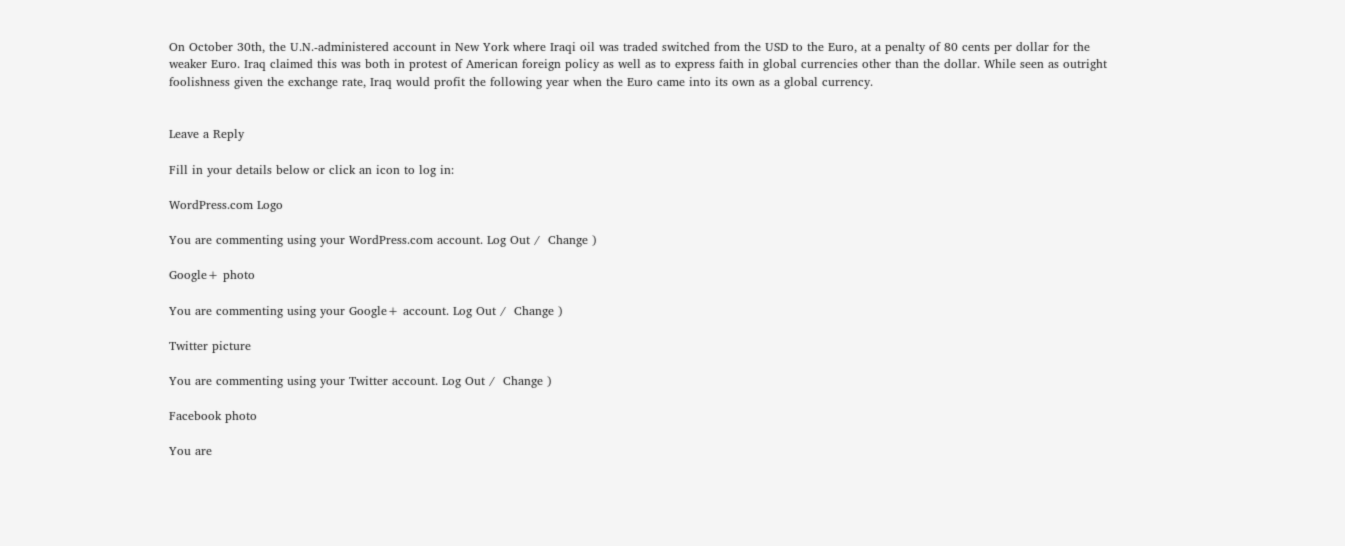On October 30th, the U.N.-administered account in New York where Iraqi oil was traded switched from the USD to the Euro, at a penalty of 80 cents per dollar for the weaker Euro. Iraq claimed this was both in protest of American foreign policy as well as to express faith in global currencies other than the dollar. While seen as outright foolishness given the exchange rate, Iraq would profit the following year when the Euro came into its own as a global currency.


Leave a Reply

Fill in your details below or click an icon to log in:

WordPress.com Logo

You are commenting using your WordPress.com account. Log Out /  Change )

Google+ photo

You are commenting using your Google+ account. Log Out /  Change )

Twitter picture

You are commenting using your Twitter account. Log Out /  Change )

Facebook photo

You are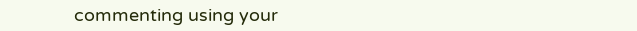commenting using your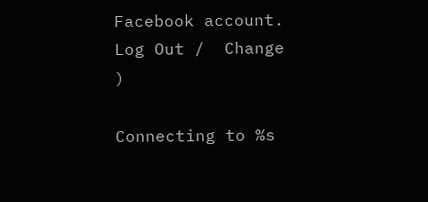Facebook account. Log Out /  Change )

Connecting to %s